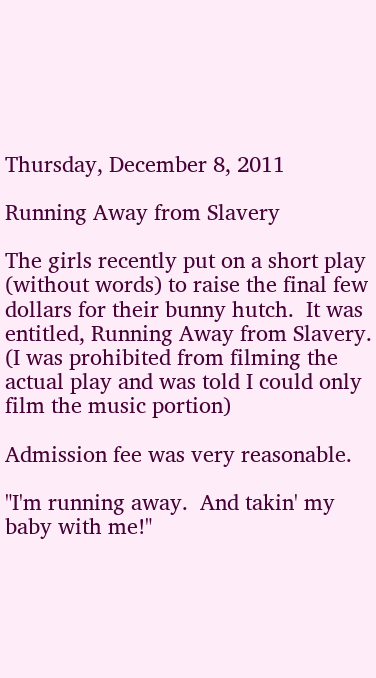Thursday, December 8, 2011

Running Away from Slavery

The girls recently put on a short play (without words) to raise the final few dollars for their bunny hutch.  It was entitled, Running Away from Slavery.
(I was prohibited from filming the actual play and was told I could only film the music portion)

Admission fee was very reasonable.

"I'm running away.  And takin' my baby with me!"